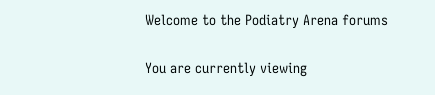Welcome to the Podiatry Arena forums

You are currently viewing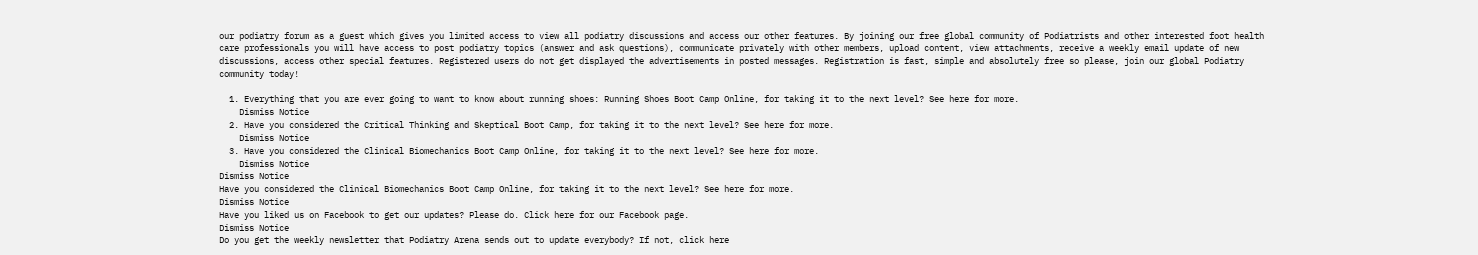our podiatry forum as a guest which gives you limited access to view all podiatry discussions and access our other features. By joining our free global community of Podiatrists and other interested foot health care professionals you will have access to post podiatry topics (answer and ask questions), communicate privately with other members, upload content, view attachments, receive a weekly email update of new discussions, access other special features. Registered users do not get displayed the advertisements in posted messages. Registration is fast, simple and absolutely free so please, join our global Podiatry community today!

  1. Everything that you are ever going to want to know about running shoes: Running Shoes Boot Camp Online, for taking it to the next level? See here for more.
    Dismiss Notice
  2. Have you considered the Critical Thinking and Skeptical Boot Camp, for taking it to the next level? See here for more.
    Dismiss Notice
  3. Have you considered the Clinical Biomechanics Boot Camp Online, for taking it to the next level? See here for more.
    Dismiss Notice
Dismiss Notice
Have you considered the Clinical Biomechanics Boot Camp Online, for taking it to the next level? See here for more.
Dismiss Notice
Have you liked us on Facebook to get our updates? Please do. Click here for our Facebook page.
Dismiss Notice
Do you get the weekly newsletter that Podiatry Arena sends out to update everybody? If not, click here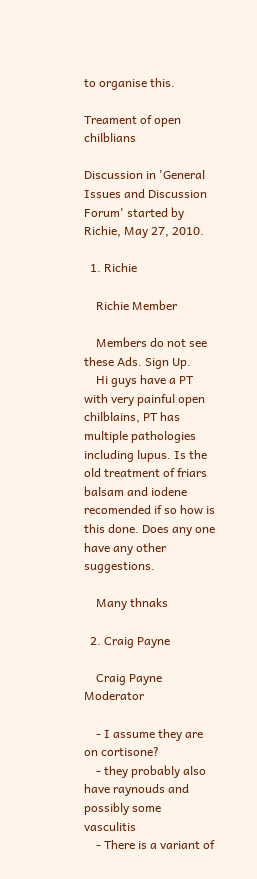to organise this.

Treament of open chilblians

Discussion in 'General Issues and Discussion Forum' started by Richie, May 27, 2010.

  1. Richie

    Richie Member

    Members do not see these Ads. Sign Up.
    Hi guys have a PT with very painful open chilblains, PT has multiple pathologies including lupus. Is the old treatment of friars balsam and iodene recomended if so how is this done. Does any one have any other suggestions.

    Many thnaks

  2. Craig Payne

    Craig Payne Moderator

    - I assume they are on cortisone?
    - they probably also have raynouds and possibly some vasculitis
    - There is a variant of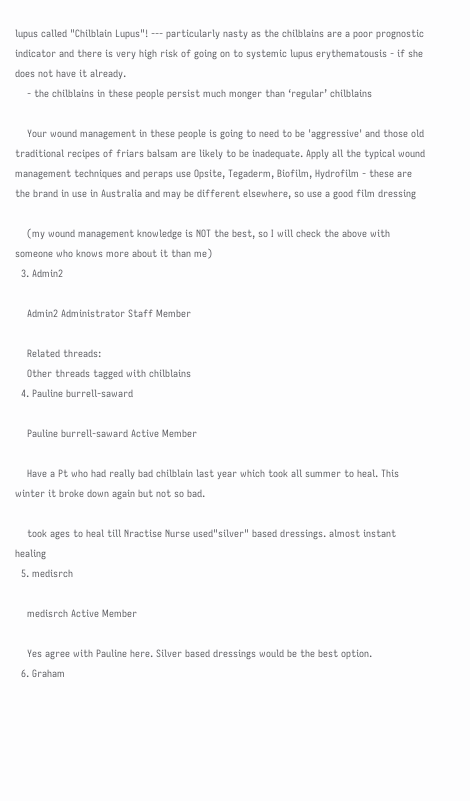lupus called "Chilblain Lupus"! --- particularly nasty as the chilblains are a poor prognostic indicator and there is very high risk of going on to systemic lupus erythematousis - if she does not have it already.
    - the chilblains in these people persist much monger than ‘regular’ chilblains

    Your wound management in these people is going to need to be 'aggressive' and those old traditional recipes of friars balsam are likely to be inadequate. Apply all the typical wound management techniques and peraps use Opsite, Tegaderm, Biofilm, Hydrofilm - these are the brand in use in Australia and may be different elsewhere, so use a good film dressing

    (my wound management knowledge is NOT the best, so I will check the above with someone who knows more about it than me)
  3. Admin2

    Admin2 Administrator Staff Member

    Related threads:
    Other threads tagged with chilblains
  4. Pauline burrell-saward

    Pauline burrell-saward Active Member

    Have a Pt who had really bad chilblain last year which took all summer to heal. This winter it broke down again but not so bad.

    took ages to heal till Nractise Nurse used"silver" based dressings. almost instant healing
  5. medisrch

    medisrch Active Member

    Yes agree with Pauline here. Silver based dressings would be the best option.
  6. Graham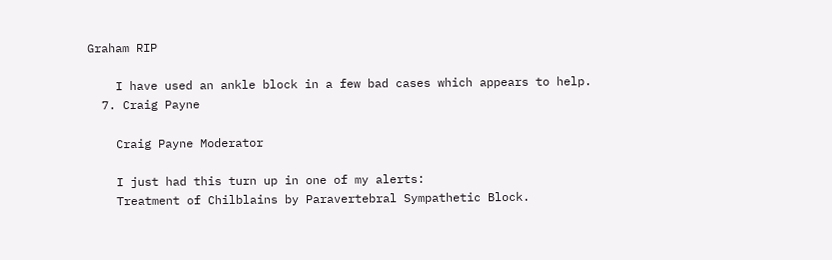Graham RIP

    I have used an ankle block in a few bad cases which appears to help.
  7. Craig Payne

    Craig Payne Moderator

    I just had this turn up in one of my alerts:
    Treatment of Chilblains by Paravertebral Sympathetic Block.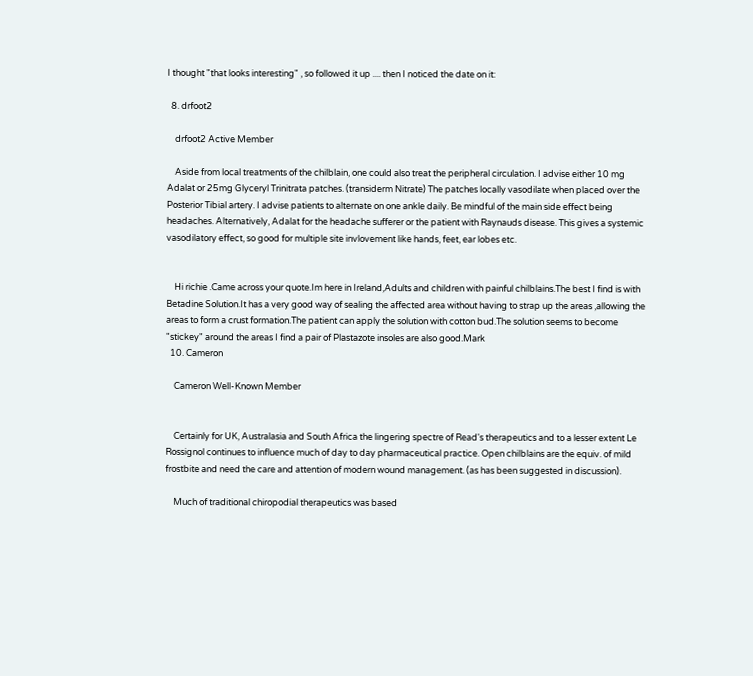I thought "that looks interesting" , so followed it up .... then I noticed the date on it:

  8. drfoot2

    drfoot2 Active Member

    Aside from local treatments of the chilblain, one could also treat the peripheral circulation. I advise either 10 mg Adalat or 25mg Glyceryl Trinitrata patches. (transiderm Nitrate) The patches locally vasodilate when placed over the Posterior Tibial artery. I advise patients to alternate on one ankle daily. Be mindful of the main side effect being headaches. Alternatively, Adalat for the headache sufferer or the patient with Raynauds disease. This gives a systemic vasodilatory effect, so good for multiple site invlovement like hands, feet, ear lobes etc.


    Hi richie .Came across your quote.Im here in Ireland,Adults and children with painful chilblains.The best I find is with Betadine Solution.It has a very good way of sealing the affected area without having to strap up the areas ,allowing the areas to form a crust formation.The patient can apply the solution with cotton bud.The solution seems to become "stickey" around the areas I find a pair of Plastazote insoles are also good.Mark
  10. Cameron

    Cameron Well-Known Member


    Certainly for UK, Australasia and South Africa the lingering spectre of Read's therapeutics and to a lesser extent Le Rossignol continues to influence much of day to day pharmaceutical practice. Open chilblains are the equiv. of mild frostbite and need the care and attention of modern wound management. (as has been suggested in discussion).

    Much of traditional chiropodial therapeutics was based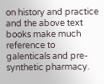on history and practice and the above text books make much reference to galenticals and pre-synthetic pharmacy.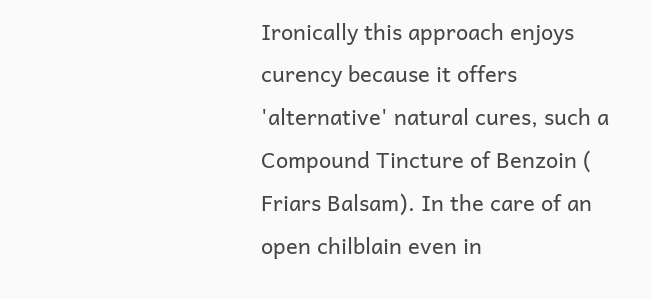Ironically this approach enjoys curency because it offers 'alternative' natural cures, such a Compound Tincture of Benzoin ( Friars Balsam). In the care of an open chilblain even in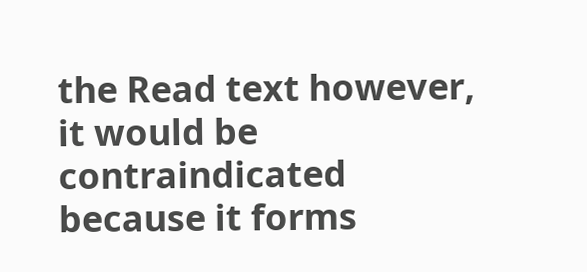the Read text however, it would be contraindicated because it forms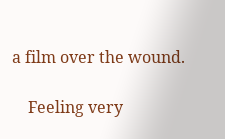a film over the wound.

    Feeling very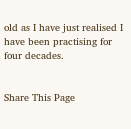old as I have just realised I have been practising for four decades.


Share This Page